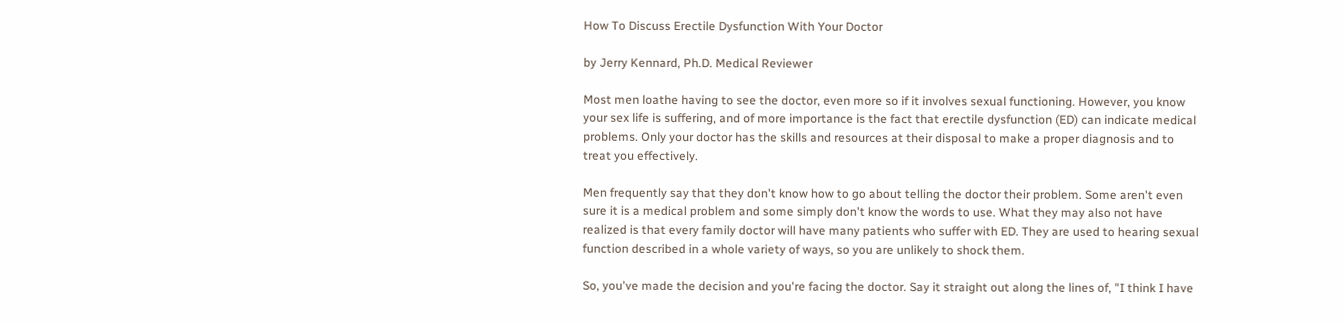How To Discuss Erectile Dysfunction With Your Doctor

by Jerry Kennard, Ph.D. Medical Reviewer

Most men loathe having to see the doctor, even more so if it involves sexual functioning. However, you know your sex life is suffering, and of more importance is the fact that erectile dysfunction (ED) can indicate medical problems. Only your doctor has the skills and resources at their disposal to make a proper diagnosis and to treat you effectively.

Men frequently say that they don't know how to go about telling the doctor their problem. Some aren't even sure it is a medical problem and some simply don't know the words to use. What they may also not have realized is that every family doctor will have many patients who suffer with ED. They are used to hearing sexual function described in a whole variety of ways, so you are unlikely to shock them.

So, you've made the decision and you're facing the doctor. Say it straight out along the lines of, "I think I have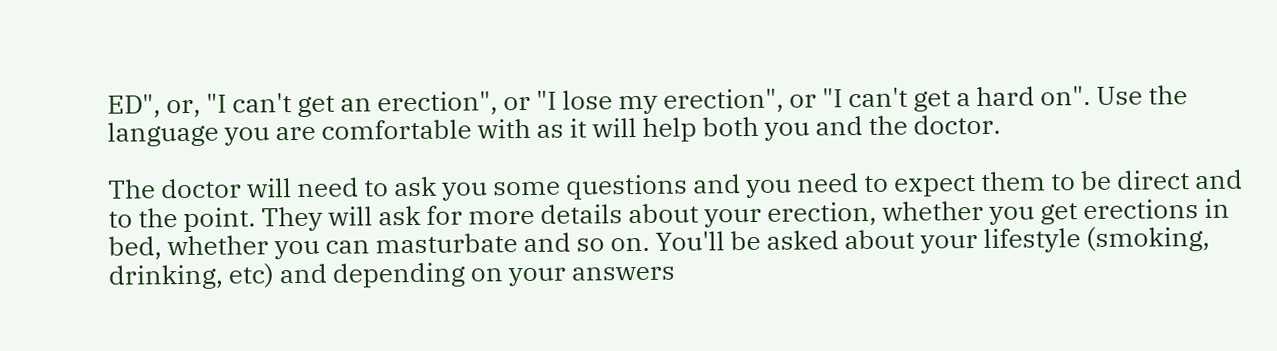ED", or, "I can't get an erection", or "I lose my erection", or "I can't get a hard on". Use the language you are comfortable with as it will help both you and the doctor.

The doctor will need to ask you some questions and you need to expect them to be direct and to the point. They will ask for more details about your erection, whether you get erections in bed, whether you can masturbate and so on. You'll be asked about your lifestyle (smoking, drinking, etc) and depending on your answers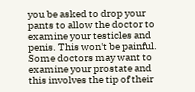you be asked to drop your pants to allow the doctor to examine your testicles and penis. This won't be painful. Some doctors may want to examine your prostate and this involves the tip of their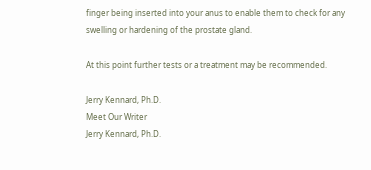finger being inserted into your anus to enable them to check for any swelling or hardening of the prostate gland.

At this point further tests or a treatment may be recommended.

Jerry Kennard, Ph.D.
Meet Our Writer
Jerry Kennard, Ph.D.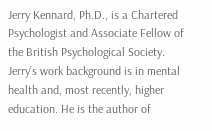Jerry Kennard, Ph.D., is a Chartered Psychologist and Associate Fellow of the British Psychological Society. Jerry’s work background is in mental health and, most recently, higher education. He is the author of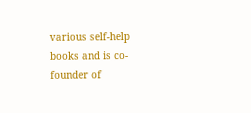various self-help books and is co-founder of